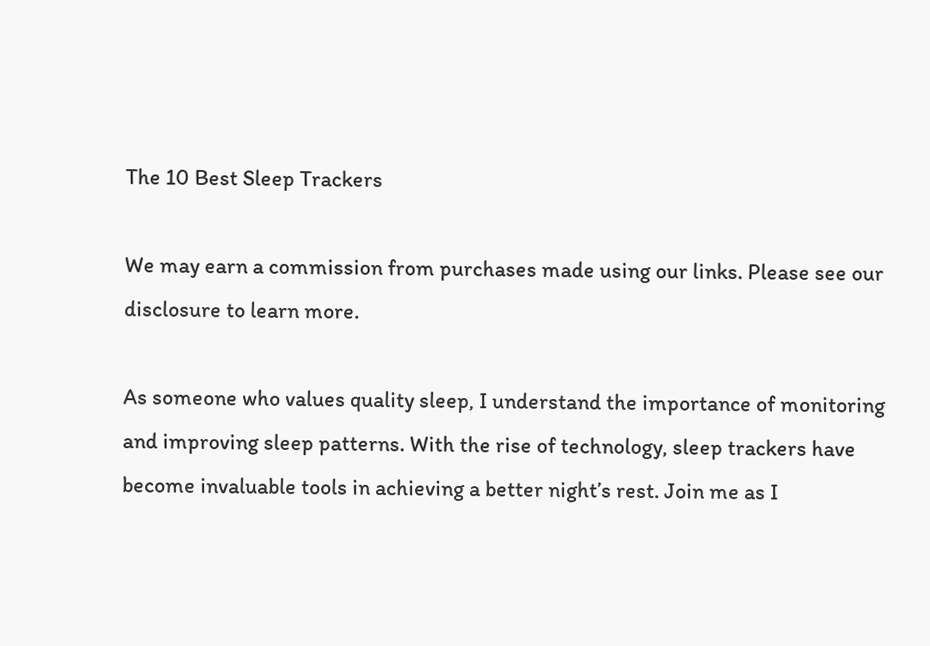The 10 Best Sleep Trackers

We may earn a commission from purchases made using our links. Please see our disclosure to learn more.

As someone who values quality sleep, I understand the importance of monitoring and improving sleep patterns. With the rise of technology, sleep trackers have become invaluable tools in achieving a better night’s rest. Join me as I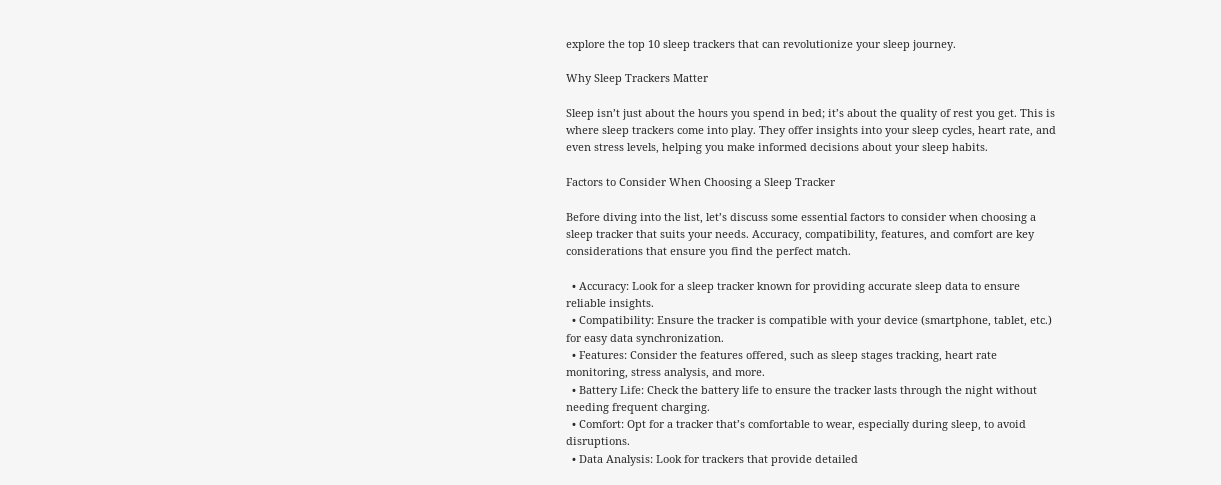explore the top 10 sleep trackers that can revolutionize your sleep journey.

Why Sleep Trackers Matter

Sleep isn’t just about the hours you spend in bed; it’s about the quality of rest you get. This is where sleep trackers come into play. They offer insights into your sleep cycles, heart rate, and even stress levels, helping you make informed decisions about your sleep habits.

Factors to Consider When Choosing a Sleep Tracker

Before diving into the list, let’s discuss some essential factors to consider when choosing a sleep tracker that suits your needs. Accuracy, compatibility, features, and comfort are key considerations that ensure you find the perfect match.

  • Accuracy: Look for a sleep tracker known for providing accurate sleep data to ensure reliable insights.
  • Compatibility: Ensure the tracker is compatible with your device (smartphone, tablet, etc.) for easy data synchronization.
  • Features: Consider the features offered, such as sleep stages tracking, heart rate monitoring, stress analysis, and more.
  • Battery Life: Check the battery life to ensure the tracker lasts through the night without needing frequent charging.
  • Comfort: Opt for a tracker that’s comfortable to wear, especially during sleep, to avoid disruptions.
  • Data Analysis: Look for trackers that provide detailed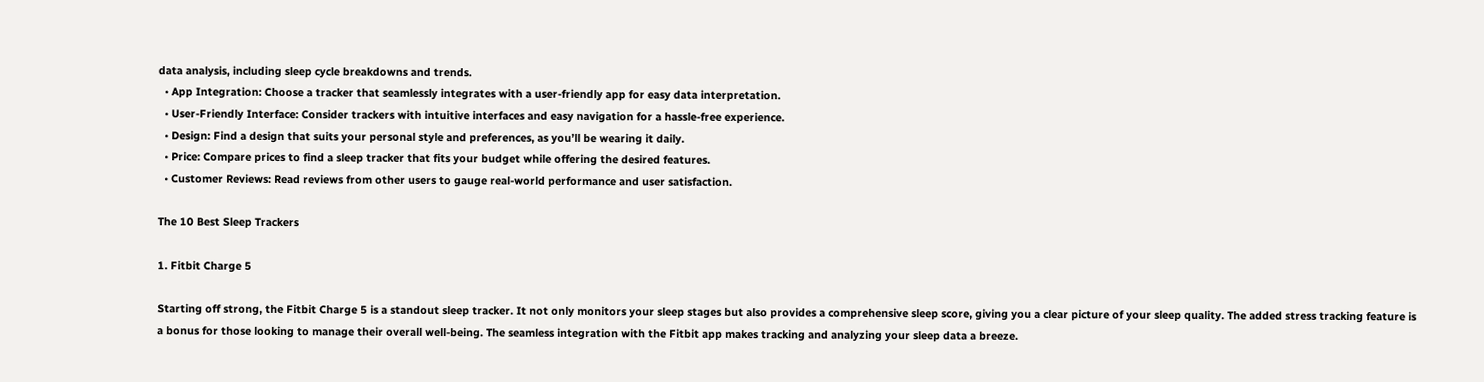data analysis, including sleep cycle breakdowns and trends.
  • App Integration: Choose a tracker that seamlessly integrates with a user-friendly app for easy data interpretation.
  • User-Friendly Interface: Consider trackers with intuitive interfaces and easy navigation for a hassle-free experience.
  • Design: Find a design that suits your personal style and preferences, as you’ll be wearing it daily.
  • Price: Compare prices to find a sleep tracker that fits your budget while offering the desired features.
  • Customer Reviews: Read reviews from other users to gauge real-world performance and user satisfaction.

The 10 Best Sleep Trackers

1. Fitbit Charge 5

Starting off strong, the Fitbit Charge 5 is a standout sleep tracker. It not only monitors your sleep stages but also provides a comprehensive sleep score, giving you a clear picture of your sleep quality. The added stress tracking feature is a bonus for those looking to manage their overall well-being. The seamless integration with the Fitbit app makes tracking and analyzing your sleep data a breeze.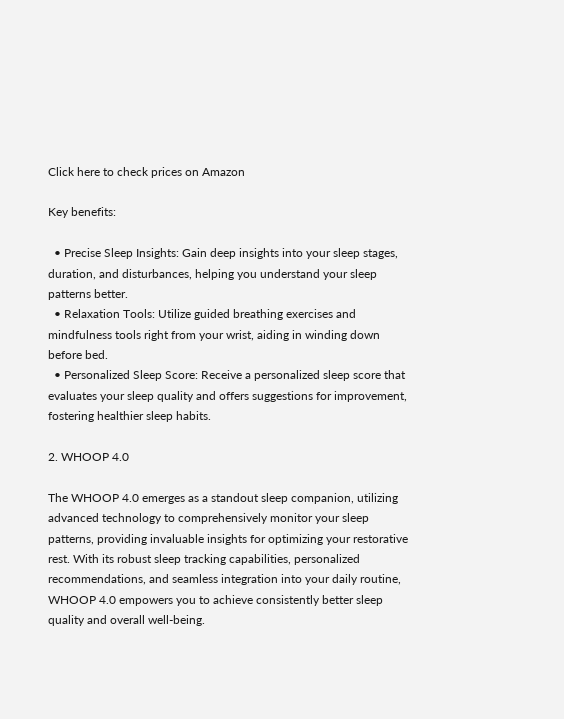Click here to check prices on Amazon

Key benefits:

  • Precise Sleep Insights: Gain deep insights into your sleep stages, duration, and disturbances, helping you understand your sleep patterns better.
  • Relaxation Tools: Utilize guided breathing exercises and mindfulness tools right from your wrist, aiding in winding down before bed.
  • Personalized Sleep Score: Receive a personalized sleep score that evaluates your sleep quality and offers suggestions for improvement, fostering healthier sleep habits.

2. WHOOP 4.0

The WHOOP 4.0 emerges as a standout sleep companion, utilizing advanced technology to comprehensively monitor your sleep patterns, providing invaluable insights for optimizing your restorative rest. With its robust sleep tracking capabilities, personalized recommendations, and seamless integration into your daily routine, WHOOP 4.0 empowers you to achieve consistently better sleep quality and overall well-being.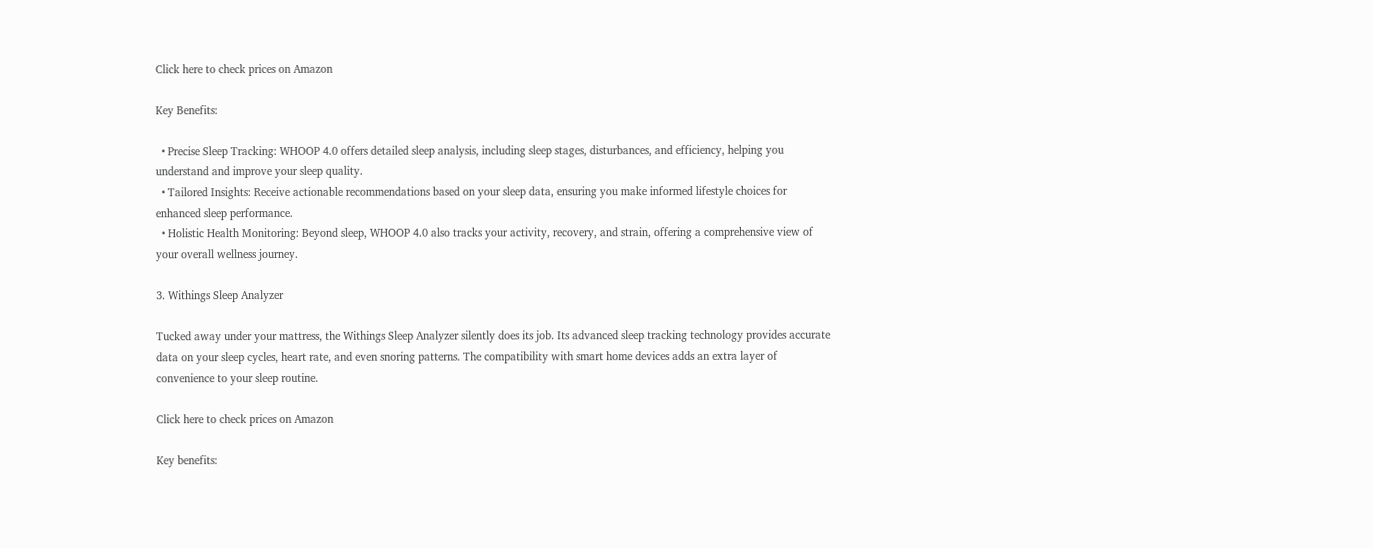Click here to check prices on Amazon

Key Benefits:

  • Precise Sleep Tracking: WHOOP 4.0 offers detailed sleep analysis, including sleep stages, disturbances, and efficiency, helping you understand and improve your sleep quality.
  • Tailored Insights: Receive actionable recommendations based on your sleep data, ensuring you make informed lifestyle choices for enhanced sleep performance.
  • Holistic Health Monitoring: Beyond sleep, WHOOP 4.0 also tracks your activity, recovery, and strain, offering a comprehensive view of your overall wellness journey.

3. Withings Sleep Analyzer

Tucked away under your mattress, the Withings Sleep Analyzer silently does its job. Its advanced sleep tracking technology provides accurate data on your sleep cycles, heart rate, and even snoring patterns. The compatibility with smart home devices adds an extra layer of convenience to your sleep routine.

Click here to check prices on Amazon

Key benefits: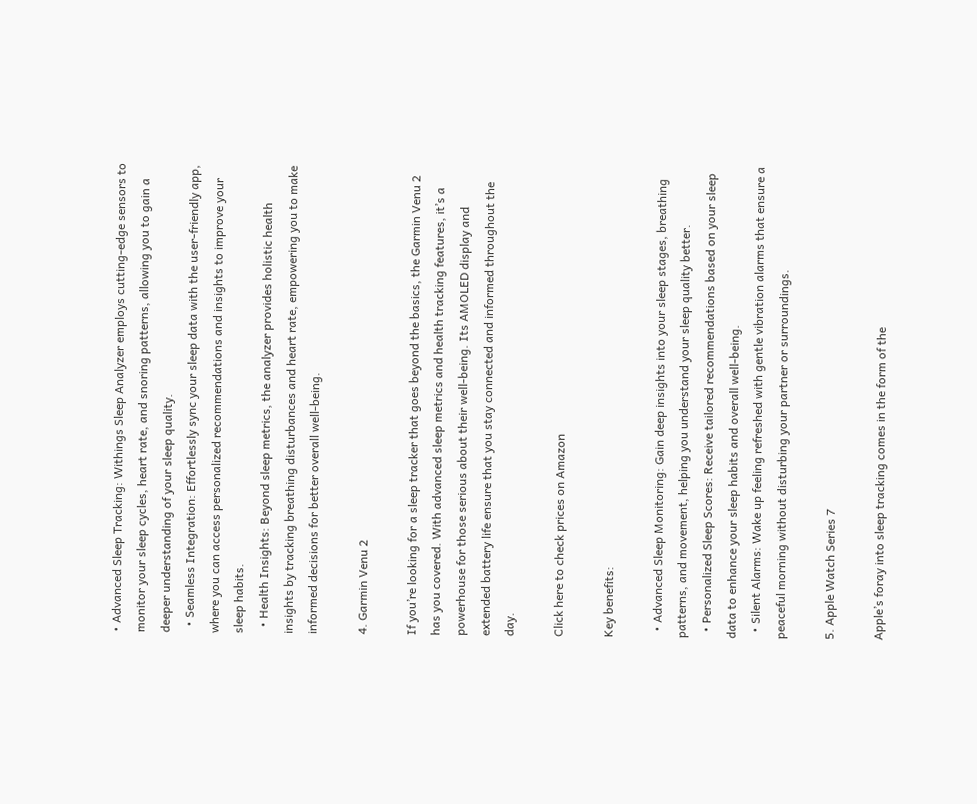• Advanced Sleep Tracking: Withings Sleep Analyzer employs cutting-edge sensors to monitor your sleep cycles, heart rate, and snoring patterns, allowing you to gain a deeper understanding of your sleep quality.
  • Seamless Integration: Effortlessly sync your sleep data with the user-friendly app, where you can access personalized recommendations and insights to improve your sleep habits.
  • Health Insights: Beyond sleep metrics, the analyzer provides holistic health insights by tracking breathing disturbances and heart rate, empowering you to make informed decisions for better overall well-being.

4. Garmin Venu 2

If you’re looking for a sleep tracker that goes beyond the basics, the Garmin Venu 2 has you covered. With advanced sleep metrics and health tracking features, it’s a powerhouse for those serious about their well-being. Its AMOLED display and extended battery life ensure that you stay connected and informed throughout the day.

Click here to check prices on Amazon

Key benefits:

  • Advanced Sleep Monitoring: Gain deep insights into your sleep stages, breathing patterns, and movement, helping you understand your sleep quality better.
  • Personalized Sleep Scores: Receive tailored recommendations based on your sleep data to enhance your sleep habits and overall well-being.
  • Silent Alarms: Wake up feeling refreshed with gentle vibration alarms that ensure a peaceful morning without disturbing your partner or surroundings.

5. Apple Watch Series 7

Apple’s foray into sleep tracking comes in the form of the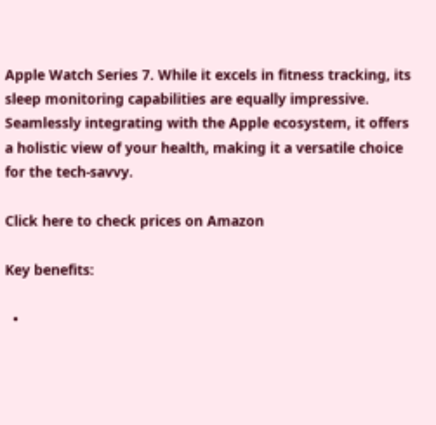Apple Watch Series 7. While it excels in fitness tracking, its sleep monitoring capabilities are equally impressive. Seamlessly integrating with the Apple ecosystem, it offers a holistic view of your health, making it a versatile choice for the tech-savvy.

Click here to check prices on Amazon

Key benefits:

  •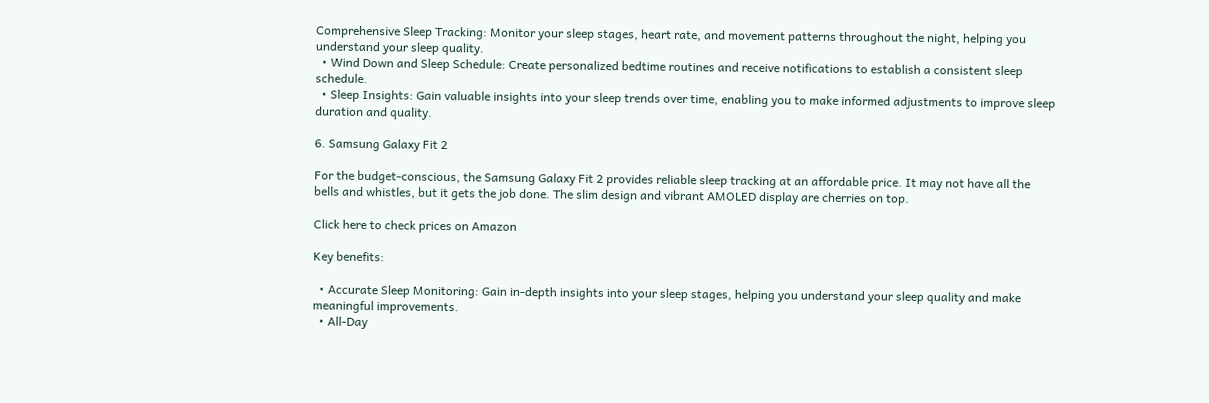Comprehensive Sleep Tracking: Monitor your sleep stages, heart rate, and movement patterns throughout the night, helping you understand your sleep quality.
  • Wind Down and Sleep Schedule: Create personalized bedtime routines and receive notifications to establish a consistent sleep schedule.
  • Sleep Insights: Gain valuable insights into your sleep trends over time, enabling you to make informed adjustments to improve sleep duration and quality.

6. Samsung Galaxy Fit 2

For the budget-conscious, the Samsung Galaxy Fit 2 provides reliable sleep tracking at an affordable price. It may not have all the bells and whistles, but it gets the job done. The slim design and vibrant AMOLED display are cherries on top.

Click here to check prices on Amazon

Key benefits:

  • Accurate Sleep Monitoring: Gain in-depth insights into your sleep stages, helping you understand your sleep quality and make meaningful improvements.
  • All-Day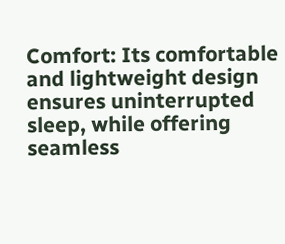Comfort: Its comfortable and lightweight design ensures uninterrupted sleep, while offering seamless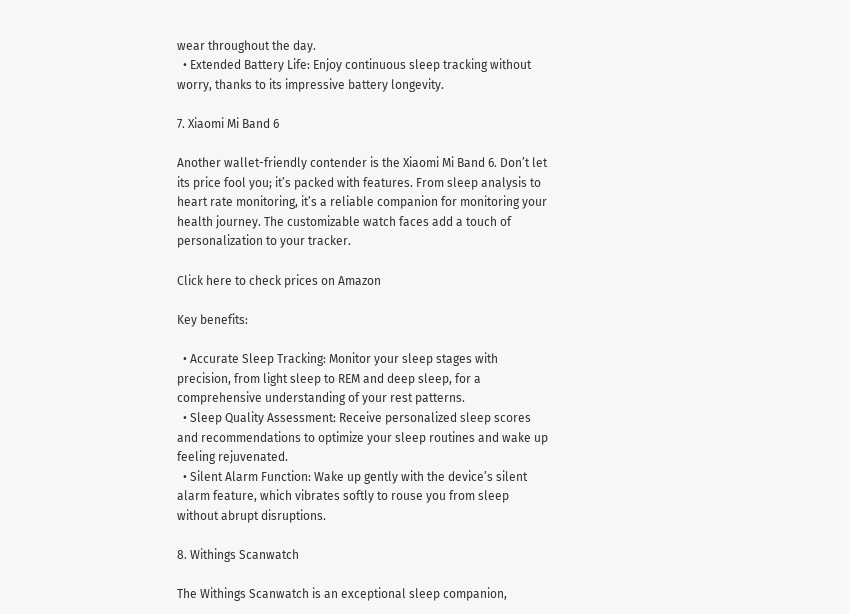wear throughout the day.
  • Extended Battery Life: Enjoy continuous sleep tracking without worry, thanks to its impressive battery longevity.

7. Xiaomi Mi Band 6

Another wallet-friendly contender is the Xiaomi Mi Band 6. Don’t let its price fool you; it’s packed with features. From sleep analysis to heart rate monitoring, it’s a reliable companion for monitoring your health journey. The customizable watch faces add a touch of personalization to your tracker.

Click here to check prices on Amazon

Key benefits:

  • Accurate Sleep Tracking: Monitor your sleep stages with precision, from light sleep to REM and deep sleep, for a comprehensive understanding of your rest patterns.
  • Sleep Quality Assessment: Receive personalized sleep scores and recommendations to optimize your sleep routines and wake up feeling rejuvenated.
  • Silent Alarm Function: Wake up gently with the device’s silent alarm feature, which vibrates softly to rouse you from sleep without abrupt disruptions.

8. Withings Scanwatch

The Withings Scanwatch is an exceptional sleep companion,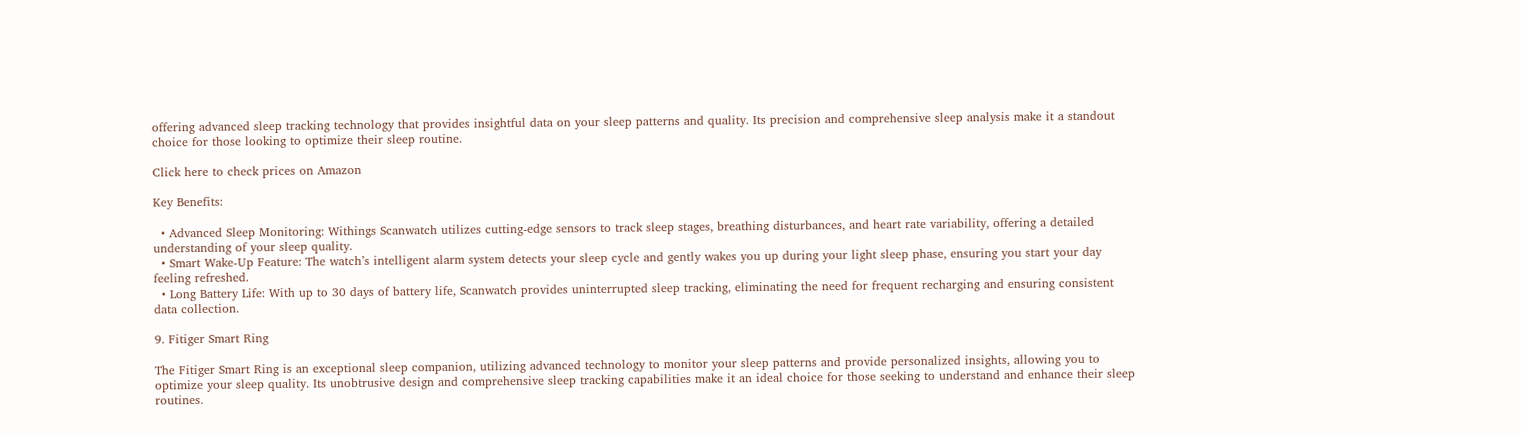offering advanced sleep tracking technology that provides insightful data on your sleep patterns and quality. Its precision and comprehensive sleep analysis make it a standout choice for those looking to optimize their sleep routine.

Click here to check prices on Amazon

Key Benefits:

  • Advanced Sleep Monitoring: Withings Scanwatch utilizes cutting-edge sensors to track sleep stages, breathing disturbances, and heart rate variability, offering a detailed understanding of your sleep quality.
  • Smart Wake-Up Feature: The watch’s intelligent alarm system detects your sleep cycle and gently wakes you up during your light sleep phase, ensuring you start your day feeling refreshed.
  • Long Battery Life: With up to 30 days of battery life, Scanwatch provides uninterrupted sleep tracking, eliminating the need for frequent recharging and ensuring consistent data collection.

9. Fitiger Smart Ring

The Fitiger Smart Ring is an exceptional sleep companion, utilizing advanced technology to monitor your sleep patterns and provide personalized insights, allowing you to optimize your sleep quality. Its unobtrusive design and comprehensive sleep tracking capabilities make it an ideal choice for those seeking to understand and enhance their sleep routines.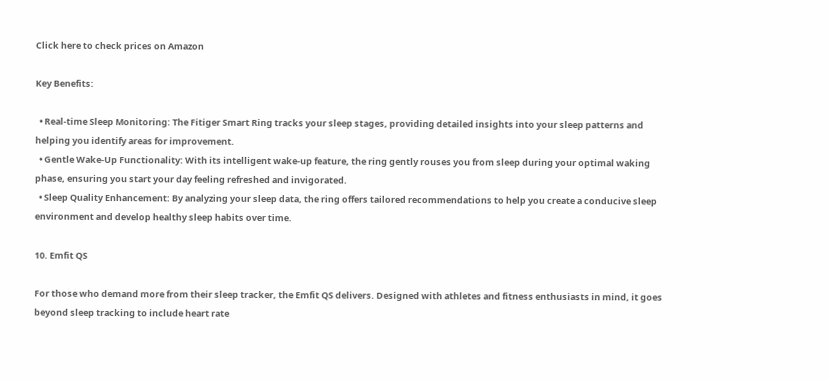Click here to check prices on Amazon

Key Benefits:

  • Real-time Sleep Monitoring: The Fitiger Smart Ring tracks your sleep stages, providing detailed insights into your sleep patterns and helping you identify areas for improvement.
  • Gentle Wake-Up Functionality: With its intelligent wake-up feature, the ring gently rouses you from sleep during your optimal waking phase, ensuring you start your day feeling refreshed and invigorated.
  • Sleep Quality Enhancement: By analyzing your sleep data, the ring offers tailored recommendations to help you create a conducive sleep environment and develop healthy sleep habits over time.

10. Emfit QS

For those who demand more from their sleep tracker, the Emfit QS delivers. Designed with athletes and fitness enthusiasts in mind, it goes beyond sleep tracking to include heart rate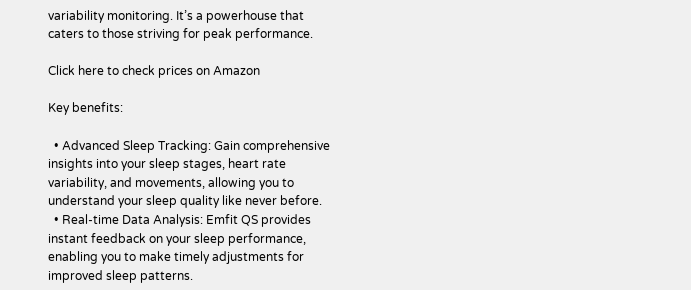variability monitoring. It’s a powerhouse that caters to those striving for peak performance.

Click here to check prices on Amazon

Key benefits:

  • Advanced Sleep Tracking: Gain comprehensive insights into your sleep stages, heart rate variability, and movements, allowing you to understand your sleep quality like never before.
  • Real-time Data Analysis: Emfit QS provides instant feedback on your sleep performance, enabling you to make timely adjustments for improved sleep patterns.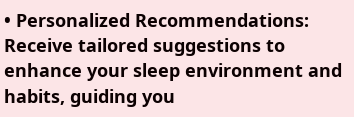• Personalized Recommendations: Receive tailored suggestions to enhance your sleep environment and habits, guiding you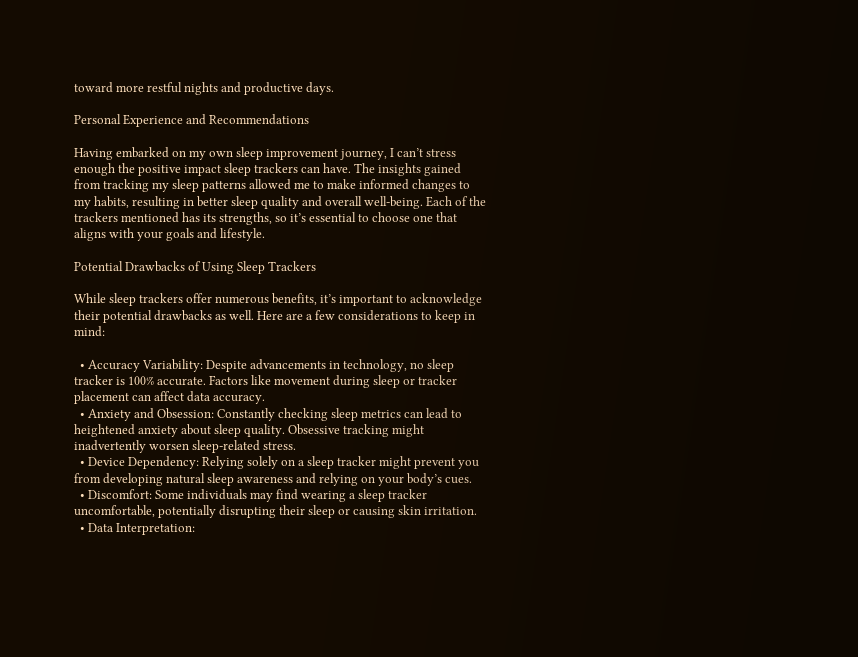toward more restful nights and productive days.

Personal Experience and Recommendations

Having embarked on my own sleep improvement journey, I can’t stress enough the positive impact sleep trackers can have. The insights gained from tracking my sleep patterns allowed me to make informed changes to my habits, resulting in better sleep quality and overall well-being. Each of the trackers mentioned has its strengths, so it’s essential to choose one that aligns with your goals and lifestyle.

Potential Drawbacks of Using Sleep Trackers

While sleep trackers offer numerous benefits, it’s important to acknowledge their potential drawbacks as well. Here are a few considerations to keep in mind:

  • Accuracy Variability: Despite advancements in technology, no sleep tracker is 100% accurate. Factors like movement during sleep or tracker placement can affect data accuracy.
  • Anxiety and Obsession: Constantly checking sleep metrics can lead to heightened anxiety about sleep quality. Obsessive tracking might inadvertently worsen sleep-related stress.
  • Device Dependency: Relying solely on a sleep tracker might prevent you from developing natural sleep awareness and relying on your body’s cues.
  • Discomfort: Some individuals may find wearing a sleep tracker uncomfortable, potentially disrupting their sleep or causing skin irritation.
  • Data Interpretation: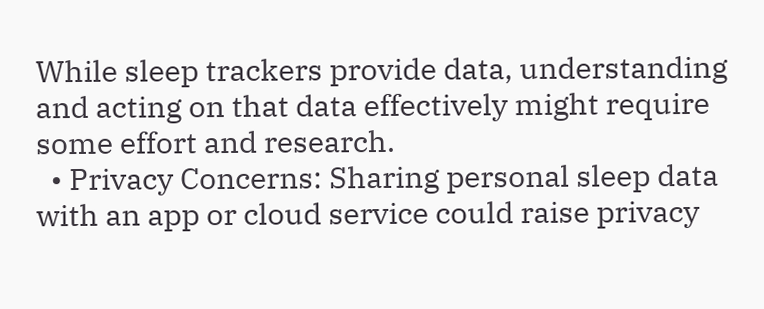While sleep trackers provide data, understanding and acting on that data effectively might require some effort and research.
  • Privacy Concerns: Sharing personal sleep data with an app or cloud service could raise privacy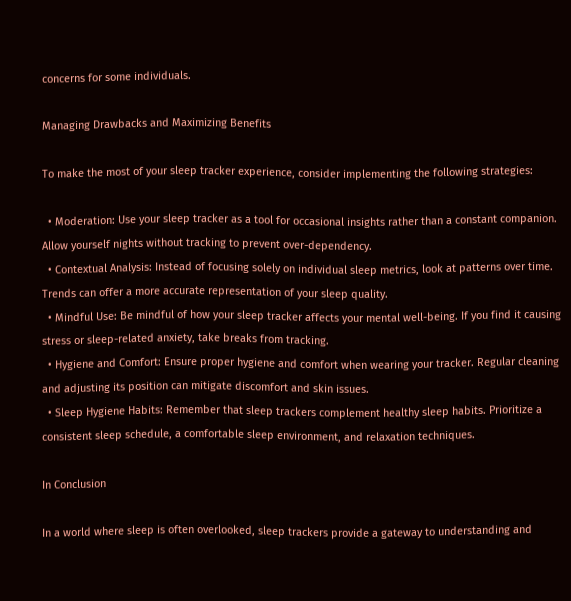concerns for some individuals.

Managing Drawbacks and Maximizing Benefits

To make the most of your sleep tracker experience, consider implementing the following strategies:

  • Moderation: Use your sleep tracker as a tool for occasional insights rather than a constant companion. Allow yourself nights without tracking to prevent over-dependency.
  • Contextual Analysis: Instead of focusing solely on individual sleep metrics, look at patterns over time. Trends can offer a more accurate representation of your sleep quality.
  • Mindful Use: Be mindful of how your sleep tracker affects your mental well-being. If you find it causing stress or sleep-related anxiety, take breaks from tracking.
  • Hygiene and Comfort: Ensure proper hygiene and comfort when wearing your tracker. Regular cleaning and adjusting its position can mitigate discomfort and skin issues.
  • Sleep Hygiene Habits: Remember that sleep trackers complement healthy sleep habits. Prioritize a consistent sleep schedule, a comfortable sleep environment, and relaxation techniques.

In Conclusion

In a world where sleep is often overlooked, sleep trackers provide a gateway to understanding and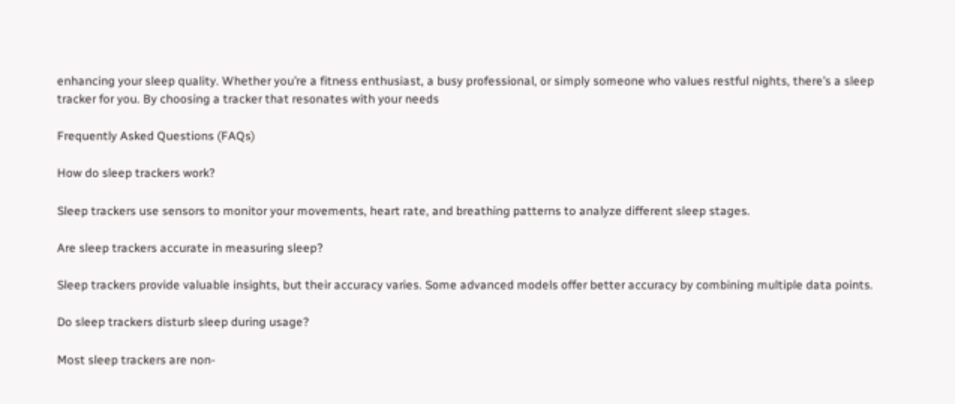enhancing your sleep quality. Whether you’re a fitness enthusiast, a busy professional, or simply someone who values restful nights, there’s a sleep tracker for you. By choosing a tracker that resonates with your needs

Frequently Asked Questions (FAQs)

How do sleep trackers work?

Sleep trackers use sensors to monitor your movements, heart rate, and breathing patterns to analyze different sleep stages.

Are sleep trackers accurate in measuring sleep?

Sleep trackers provide valuable insights, but their accuracy varies. Some advanced models offer better accuracy by combining multiple data points.

Do sleep trackers disturb sleep during usage?

Most sleep trackers are non-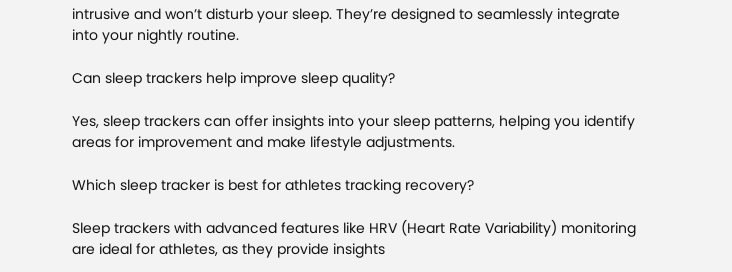intrusive and won’t disturb your sleep. They’re designed to seamlessly integrate into your nightly routine.

Can sleep trackers help improve sleep quality?

Yes, sleep trackers can offer insights into your sleep patterns, helping you identify areas for improvement and make lifestyle adjustments.

Which sleep tracker is best for athletes tracking recovery?

Sleep trackers with advanced features like HRV (Heart Rate Variability) monitoring are ideal for athletes, as they provide insights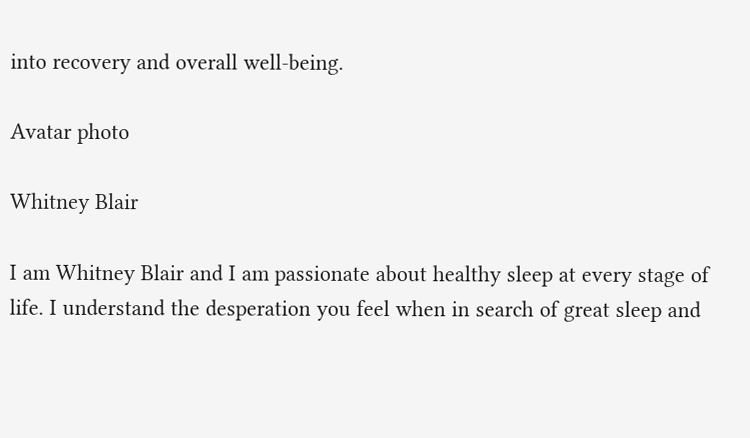into recovery and overall well-being.

Avatar photo

Whitney Blair

I am Whitney Blair and I am passionate about healthy sleep at every stage of life. I understand the desperation you feel when in search of great sleep and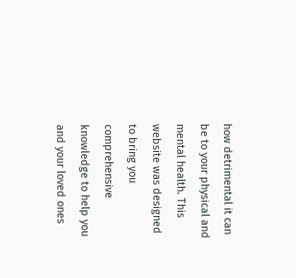how detrimental it can be to your physical and mental health. This website was designed to bring you comprehensive knowledge to help you and your loved ones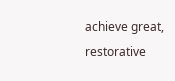achieve great, restorative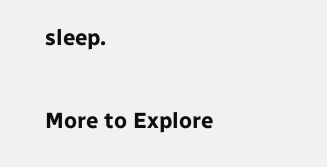sleep.

More to Explore